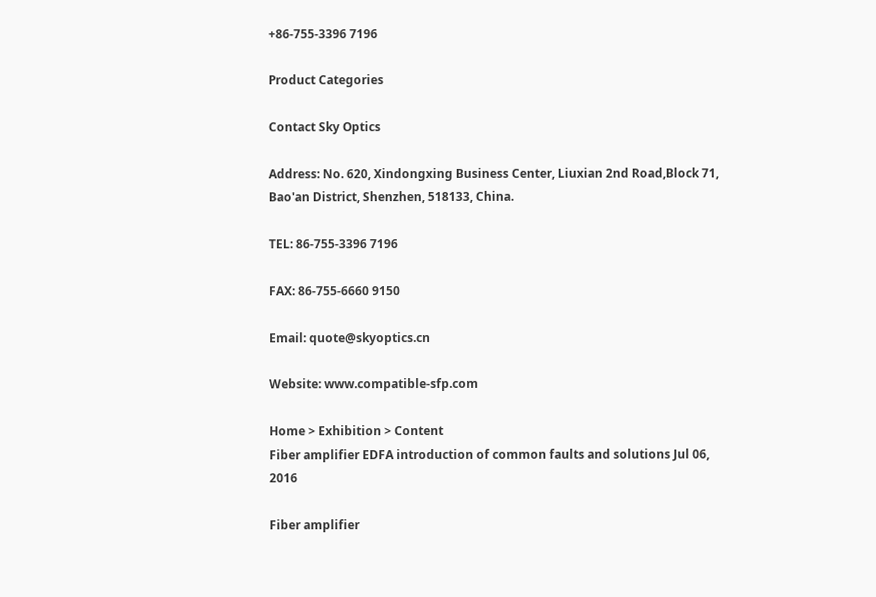+86-755-3396 7196

Product Categories

Contact Sky Optics

Address: No. 620, Xindongxing Business Center, Liuxian 2nd Road,Block 71, Bao'an District, Shenzhen, 518133, China.

TEL: 86-755-3396 7196

FAX: 86-755-6660 9150

Email: quote@skyoptics.cn

Website: www.compatible-sfp.com

Home > Exhibition > Content
Fiber amplifier EDFA introduction of common faults and solutions Jul 06, 2016

Fiber amplifier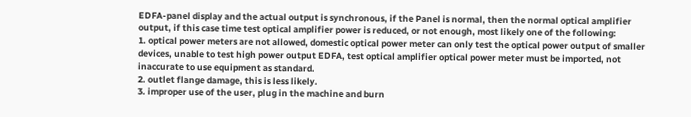EDFA-panel display and the actual output is synchronous, if the Panel is normal, then the normal optical amplifier output, if this case time test optical amplifier power is reduced, or not enough, most likely one of the following:
1. optical power meters are not allowed, domestic optical power meter can only test the optical power output of smaller devices, unable to test high power output EDFA, test optical amplifier optical power meter must be imported, not inaccurate to use equipment as standard.
2. outlet flange damage, this is less likely.
3. improper use of the user, plug in the machine and burn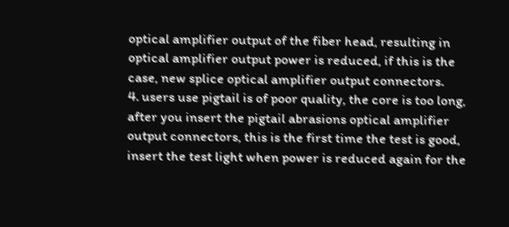optical amplifier output of the fiber head, resulting in optical amplifier output power is reduced, if this is the case, new splice optical amplifier output connectors.
4. users use pigtail is of poor quality, the core is too long, after you insert the pigtail abrasions optical amplifier output connectors, this is the first time the test is good, insert the test light when power is reduced again for the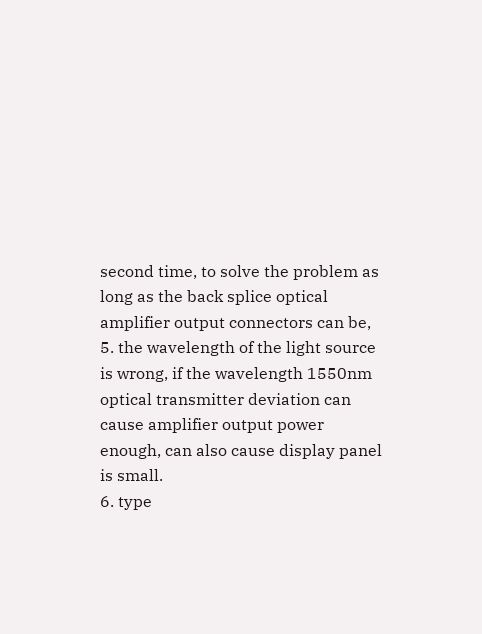second time, to solve the problem as long as the back splice optical amplifier output connectors can be,
5. the wavelength of the light source is wrong, if the wavelength 1550nm optical transmitter deviation can cause amplifier output power enough, can also cause display panel is small.
6. type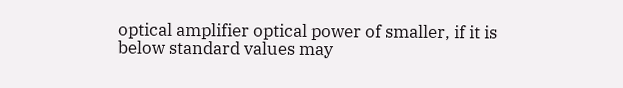optical amplifier optical power of smaller, if it is below standard values may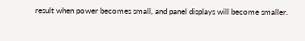result when power becomes small, and panel displays will become smaller.